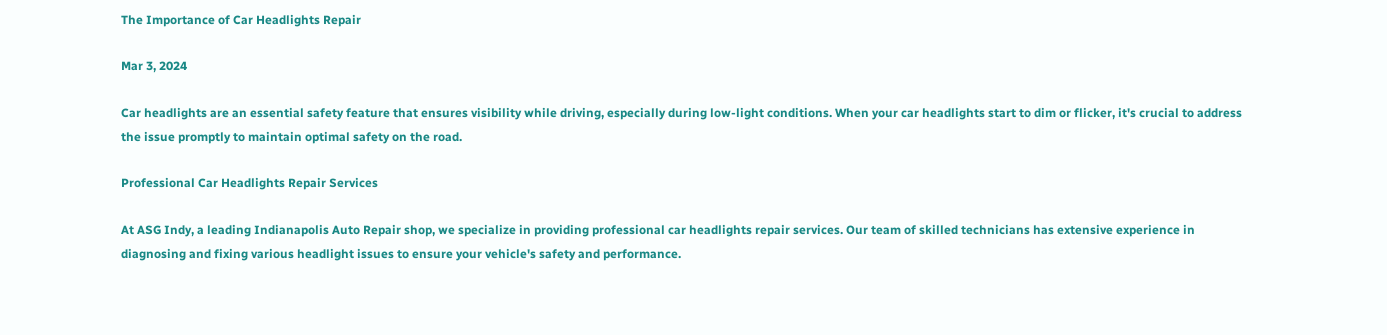The Importance of Car Headlights Repair

Mar 3, 2024

Car headlights are an essential safety feature that ensures visibility while driving, especially during low-light conditions. When your car headlights start to dim or flicker, it's crucial to address the issue promptly to maintain optimal safety on the road.

Professional Car Headlights Repair Services

At ASG Indy, a leading Indianapolis Auto Repair shop, we specialize in providing professional car headlights repair services. Our team of skilled technicians has extensive experience in diagnosing and fixing various headlight issues to ensure your vehicle's safety and performance.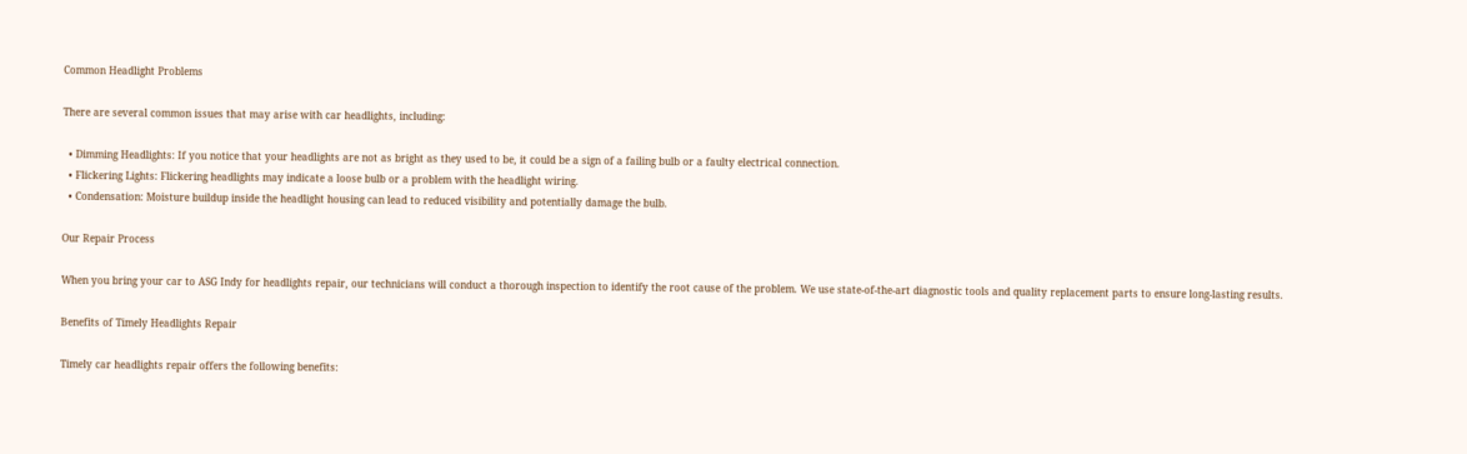Common Headlight Problems

There are several common issues that may arise with car headlights, including:

  • Dimming Headlights: If you notice that your headlights are not as bright as they used to be, it could be a sign of a failing bulb or a faulty electrical connection.
  • Flickering Lights: Flickering headlights may indicate a loose bulb or a problem with the headlight wiring.
  • Condensation: Moisture buildup inside the headlight housing can lead to reduced visibility and potentially damage the bulb.

Our Repair Process

When you bring your car to ASG Indy for headlights repair, our technicians will conduct a thorough inspection to identify the root cause of the problem. We use state-of-the-art diagnostic tools and quality replacement parts to ensure long-lasting results.

Benefits of Timely Headlights Repair

Timely car headlights repair offers the following benefits: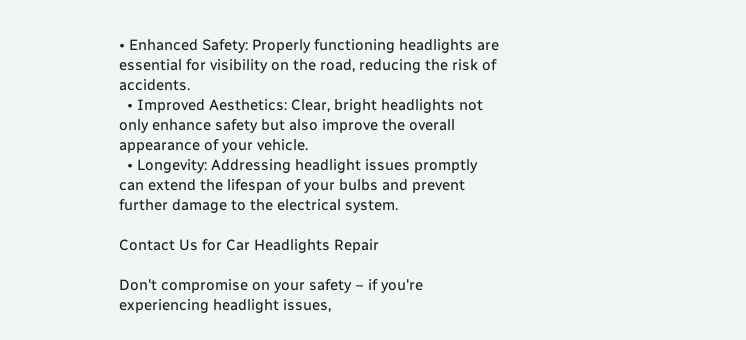• Enhanced Safety: Properly functioning headlights are essential for visibility on the road, reducing the risk of accidents.
  • Improved Aesthetics: Clear, bright headlights not only enhance safety but also improve the overall appearance of your vehicle.
  • Longevity: Addressing headlight issues promptly can extend the lifespan of your bulbs and prevent further damage to the electrical system.

Contact Us for Car Headlights Repair

Don't compromise on your safety – if you're experiencing headlight issues,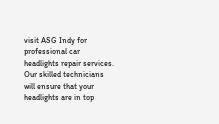visit ASG Indy for professional car headlights repair services. Our skilled technicians will ensure that your headlights are in top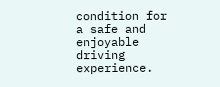condition for a safe and enjoyable driving experience.